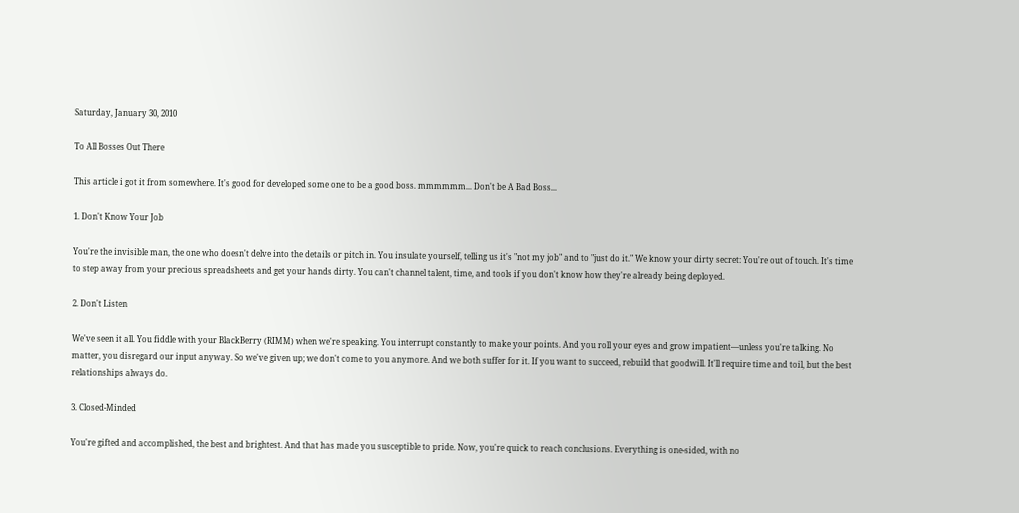Saturday, January 30, 2010

To All Bosses Out There

This article i got it from somewhere. It's good for developed some one to be a good boss. mmmmmm... Don't be A Bad Boss...

1. Don't Know Your Job

You're the invisible man, the one who doesn't delve into the details or pitch in. You insulate yourself, telling us it's "not my job" and to "just do it." We know your dirty secret: You're out of touch. It's time to step away from your precious spreadsheets and get your hands dirty. You can't channel talent, time, and tools if you don't know how they're already being deployed.

2. Don't Listen

We've seen it all. You fiddle with your BlackBerry (RIMM) when we're speaking. You interrupt constantly to make your points. And you roll your eyes and grow impatient—unless you're talking. No matter, you disregard our input anyway. So we've given up; we don't come to you anymore. And we both suffer for it. If you want to succeed, rebuild that goodwill. It'll require time and toil, but the best relationships always do.

3. Closed-Minded

You're gifted and accomplished, the best and brightest. And that has made you susceptible to pride. Now, you're quick to reach conclusions. Everything is one-sided, with no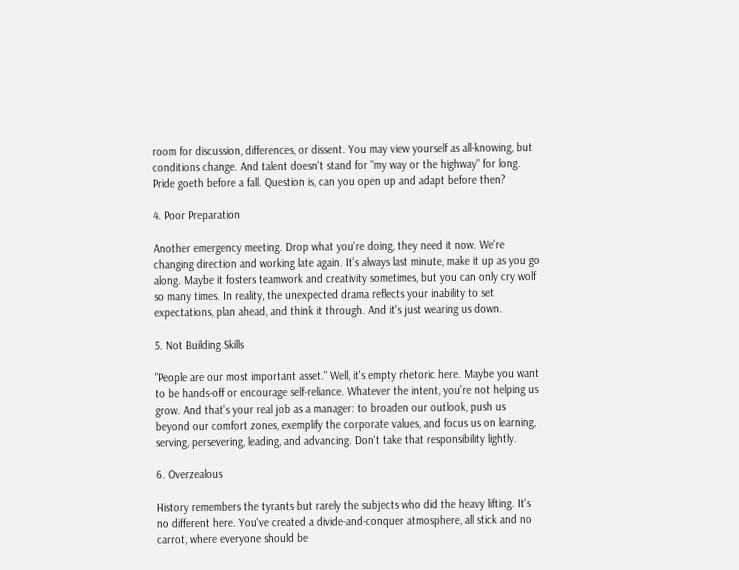room for discussion, differences, or dissent. You may view yourself as all-knowing, but conditions change. And talent doesn't stand for "my way or the highway" for long. Pride goeth before a fall. Question is, can you open up and adapt before then?

4. Poor Preparation

Another emergency meeting. Drop what you're doing, they need it now. We're changing direction and working late again. It's always last minute, make it up as you go along. Maybe it fosters teamwork and creativity sometimes, but you can only cry wolf so many times. In reality, the unexpected drama reflects your inability to set expectations, plan ahead, and think it through. And it's just wearing us down.

5. Not Building Skills

"People are our most important asset." Well, it's empty rhetoric here. Maybe you want to be hands-off or encourage self-reliance. Whatever the intent, you're not helping us grow. And that's your real job as a manager: to broaden our outlook, push us beyond our comfort zones, exemplify the corporate values, and focus us on learning, serving, persevering, leading, and advancing. Don't take that responsibility lightly.

6. Overzealous

History remembers the tyrants but rarely the subjects who did the heavy lifting. It's no different here. You've created a divide-and-conquer atmosphere, all stick and no carrot, where everyone should be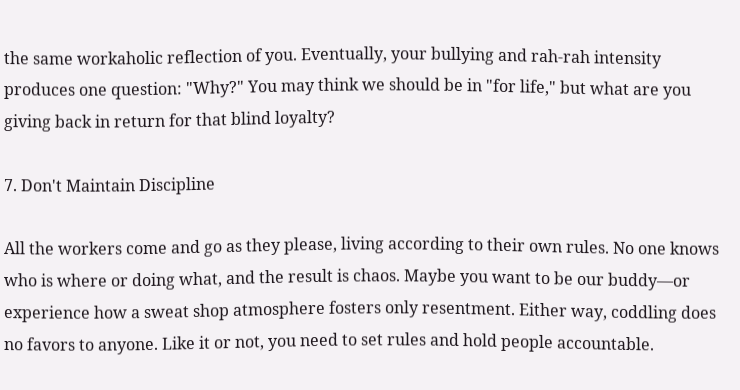the same workaholic reflection of you. Eventually, your bullying and rah-rah intensity produces one question: "Why?" You may think we should be in "for life," but what are you giving back in return for that blind loyalty?

7. Don't Maintain Discipline

All the workers come and go as they please, living according to their own rules. No one knows who is where or doing what, and the result is chaos. Maybe you want to be our buddy—or experience how a sweat shop atmosphere fosters only resentment. Either way, coddling does no favors to anyone. Like it or not, you need to set rules and hold people accountable.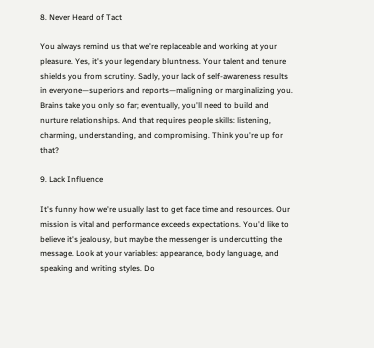8. Never Heard of Tact

You always remind us that we're replaceable and working at your pleasure. Yes, it's your legendary bluntness. Your talent and tenure shields you from scrutiny. Sadly, your lack of self-awareness results in everyone—superiors and reports—maligning or marginalizing you. Brains take you only so far; eventually, you'll need to build and nurture relationships. And that requires people skills: listening, charming, understanding, and compromising. Think you're up for that?

9. Lack Influence

It's funny how we're usually last to get face time and resources. Our mission is vital and performance exceeds expectations. You'd like to believe it's jealousy, but maybe the messenger is undercutting the message. Look at your variables: appearance, body language, and speaking and writing styles. Do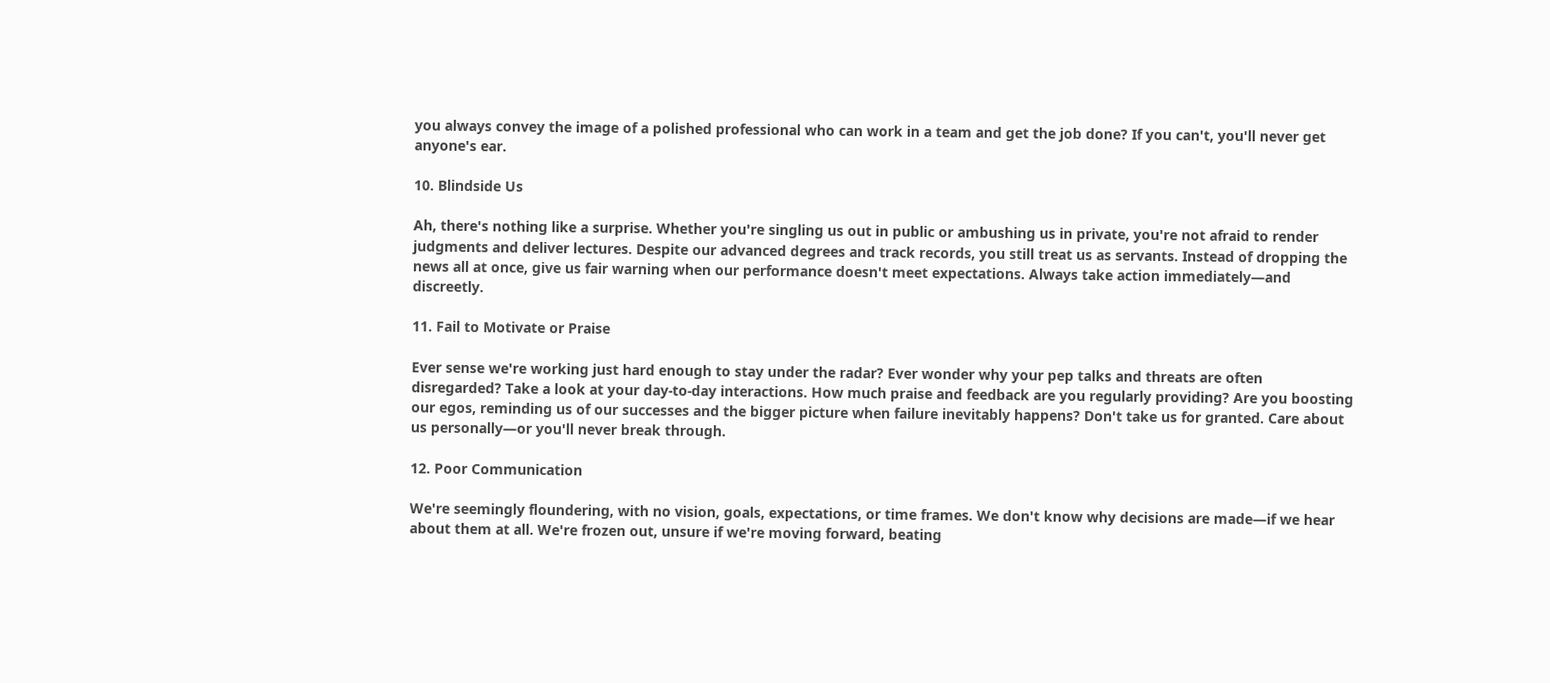you always convey the image of a polished professional who can work in a team and get the job done? If you can't, you'll never get anyone's ear.

10. Blindside Us

Ah, there's nothing like a surprise. Whether you're singling us out in public or ambushing us in private, you're not afraid to render judgments and deliver lectures. Despite our advanced degrees and track records, you still treat us as servants. Instead of dropping the news all at once, give us fair warning when our performance doesn't meet expectations. Always take action immediately—and discreetly.

11. Fail to Motivate or Praise

Ever sense we're working just hard enough to stay under the radar? Ever wonder why your pep talks and threats are often disregarded? Take a look at your day-to-day interactions. How much praise and feedback are you regularly providing? Are you boosting our egos, reminding us of our successes and the bigger picture when failure inevitably happens? Don't take us for granted. Care about us personally—or you'll never break through.

12. Poor Communication

We're seemingly floundering, with no vision, goals, expectations, or time frames. We don't know why decisions are made—if we hear about them at all. We're frozen out, unsure if we're moving forward, beating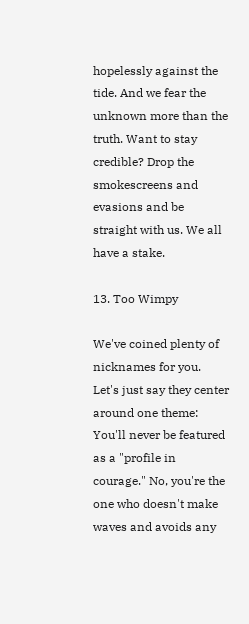hopelessly against the tide. And we fear the unknown more than the truth. Want to stay credible? Drop the smokescreens and evasions and be straight with us. We all have a stake.

13. Too Wimpy

We've coined plenty of nicknames for you. Let's just say they center around one theme: You'll never be featured as a "profile in courage." No, you're the one who doesn't make waves and avoids any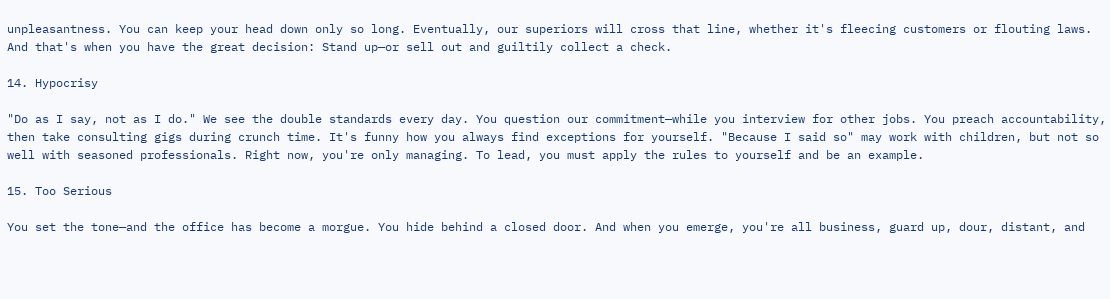unpleasantness. You can keep your head down only so long. Eventually, our superiors will cross that line, whether it's fleecing customers or flouting laws. And that's when you have the great decision: Stand up—or sell out and guiltily collect a check.

14. Hypocrisy

"Do as I say, not as I do." We see the double standards every day. You question our commitment—while you interview for other jobs. You preach accountability, then take consulting gigs during crunch time. It's funny how you always find exceptions for yourself. "Because I said so" may work with children, but not so well with seasoned professionals. Right now, you're only managing. To lead, you must apply the rules to yourself and be an example.

15. Too Serious

You set the tone—and the office has become a morgue. You hide behind a closed door. And when you emerge, you're all business, guard up, dour, distant, and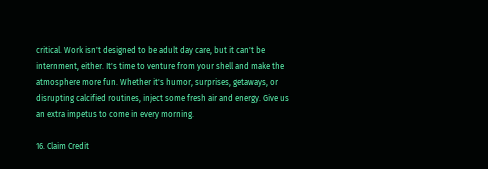critical. Work isn't designed to be adult day care, but it can't be internment, either. It's time to venture from your shell and make the atmosphere more fun. Whether it's humor, surprises, getaways, or disrupting calcified routines, inject some fresh air and energy. Give us an extra impetus to come in every morning.

16. Claim Credit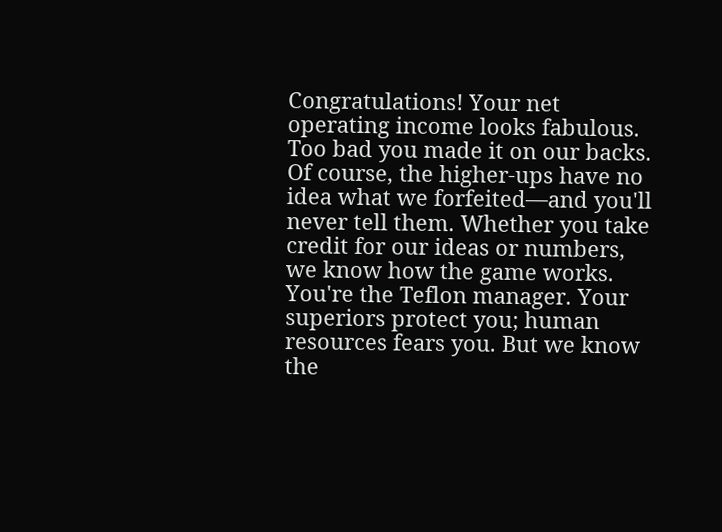Congratulations! Your net operating income looks fabulous. Too bad you made it on our backs. Of course, the higher-ups have no idea what we forfeited—and you'll never tell them. Whether you take credit for our ideas or numbers, we know how the game works. You're the Teflon manager. Your superiors protect you; human resources fears you. But we know the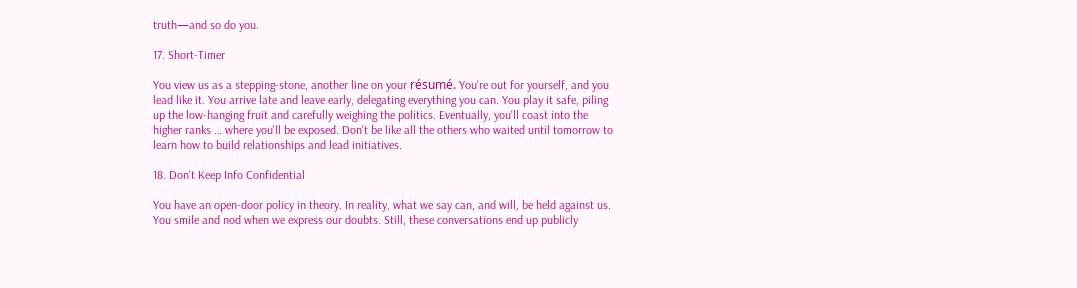truth—and so do you.

17. Short-Timer

You view us as a stepping-stone, another line on your résumé. You're out for yourself, and you lead like it. You arrive late and leave early, delegating everything you can. You play it safe, piling up the low-hanging fruit and carefully weighing the politics. Eventually, you'll coast into the higher ranks … where you'll be exposed. Don't be like all the others who waited until tomorrow to learn how to build relationships and lead initiatives.

18. Don't Keep Info Confidential

You have an open-door policy in theory. In reality, what we say can, and will, be held against us. You smile and nod when we express our doubts. Still, these conversations end up publicly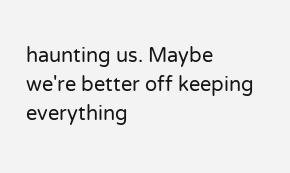haunting us. Maybe we're better off keeping everything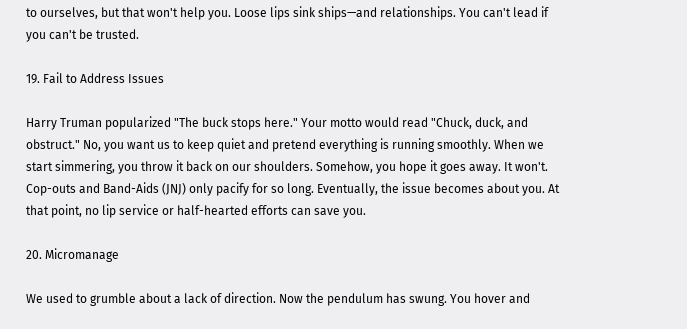to ourselves, but that won't help you. Loose lips sink ships—and relationships. You can't lead if you can't be trusted.

19. Fail to Address Issues

Harry Truman popularized "The buck stops here." Your motto would read "Chuck, duck, and obstruct." No, you want us to keep quiet and pretend everything is running smoothly. When we start simmering, you throw it back on our shoulders. Somehow, you hope it goes away. It won't. Cop-outs and Band-Aids (JNJ) only pacify for so long. Eventually, the issue becomes about you. At that point, no lip service or half-hearted efforts can save you.

20. Micromanage

We used to grumble about a lack of direction. Now the pendulum has swung. You hover and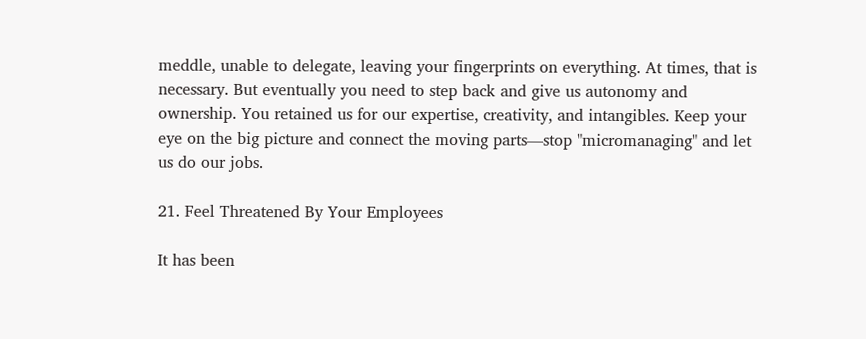meddle, unable to delegate, leaving your fingerprints on everything. At times, that is necessary. But eventually you need to step back and give us autonomy and ownership. You retained us for our expertise, creativity, and intangibles. Keep your eye on the big picture and connect the moving parts—stop "micromanaging" and let us do our jobs.

21. Feel Threatened By Your Employees

It has been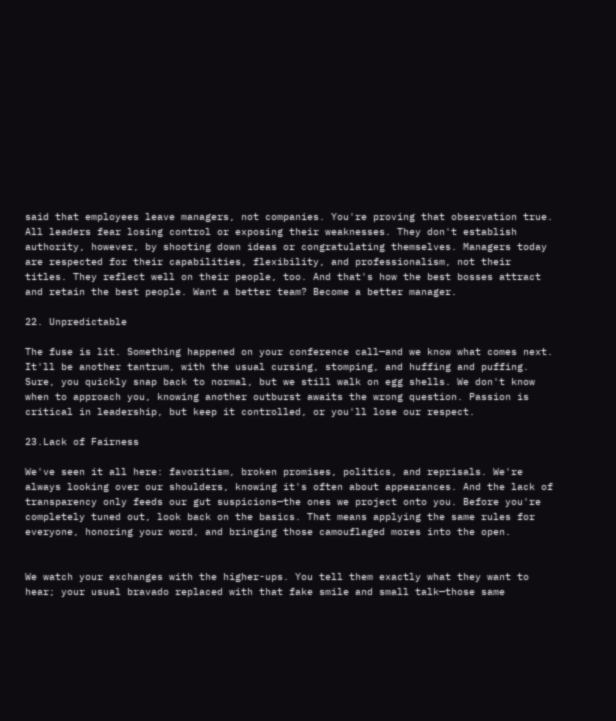said that employees leave managers, not companies. You're proving that observation true. All leaders fear losing control or exposing their weaknesses. They don't establish authority, however, by shooting down ideas or congratulating themselves. Managers today are respected for their capabilities, flexibility, and professionalism, not their titles. They reflect well on their people, too. And that's how the best bosses attract and retain the best people. Want a better team? Become a better manager.

22. Unpredictable

The fuse is lit. Something happened on your conference call—and we know what comes next. It'll be another tantrum, with the usual cursing, stomping, and huffing and puffing. Sure, you quickly snap back to normal, but we still walk on egg shells. We don't know when to approach you, knowing another outburst awaits the wrong question. Passion is critical in leadership, but keep it controlled, or you'll lose our respect.

23.Lack of Fairness

We've seen it all here: favoritism, broken promises, politics, and reprisals. We're always looking over our shoulders, knowing it's often about appearances. And the lack of transparency only feeds our gut suspicions—the ones we project onto you. Before you're completely tuned out, look back on the basics. That means applying the same rules for everyone, honoring your word, and bringing those camouflaged mores into the open.


We watch your exchanges with the higher-ups. You tell them exactly what they want to hear; your usual bravado replaced with that fake smile and small talk—those same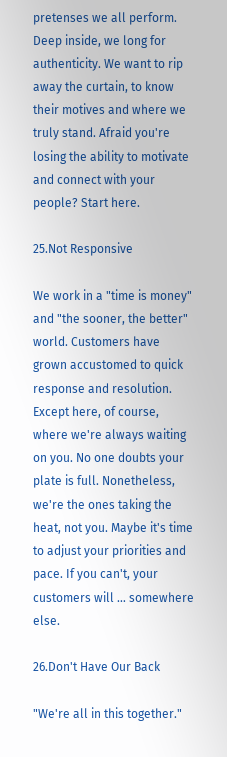pretenses we all perform. Deep inside, we long for authenticity. We want to rip away the curtain, to know their motives and where we truly stand. Afraid you're losing the ability to motivate and connect with your people? Start here.

25.Not Responsive

We work in a "time is money" and "the sooner, the better" world. Customers have grown accustomed to quick response and resolution. Except here, of course, where we're always waiting on you. No one doubts your plate is full. Nonetheless, we're the ones taking the heat, not you. Maybe it's time to adjust your priorities and pace. If you can't, your customers will … somewhere else.

26.Don't Have Our Back

"We're all in this together."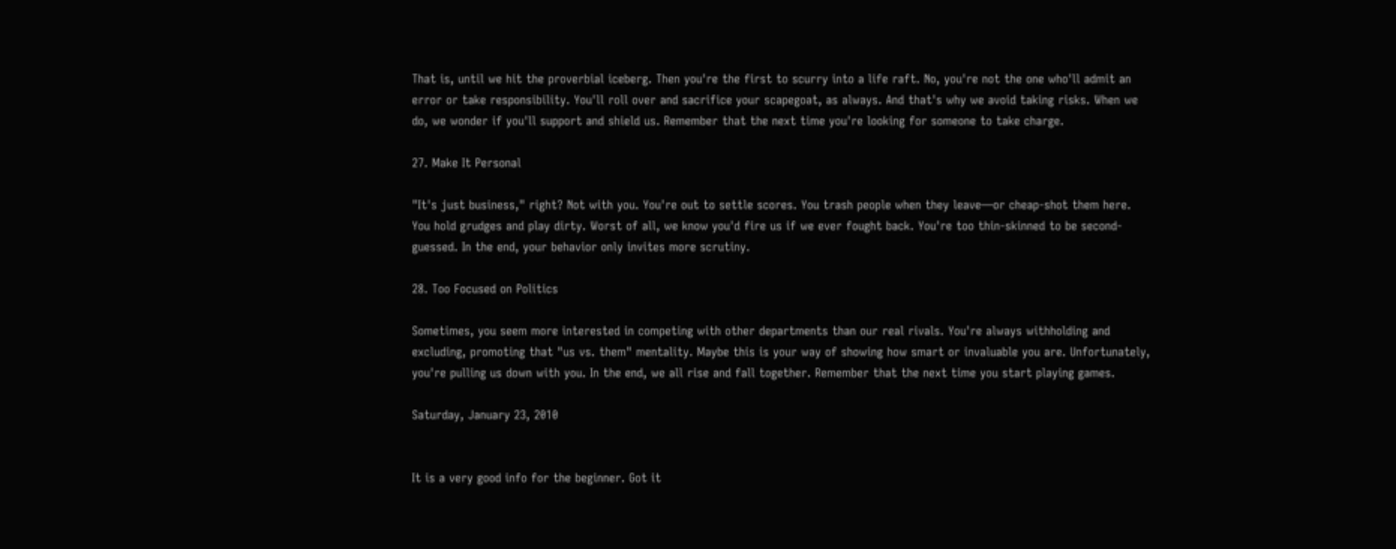That is, until we hit the proverbial iceberg. Then you're the first to scurry into a life raft. No, you're not the one who'll admit an error or take responsibility. You'll roll over and sacrifice your scapegoat, as always. And that's why we avoid taking risks. When we do, we wonder if you'll support and shield us. Remember that the next time you're looking for someone to take charge.

27. Make It Personal

"It's just business," right? Not with you. You're out to settle scores. You trash people when they leave—or cheap-shot them here. You hold grudges and play dirty. Worst of all, we know you'd fire us if we ever fought back. You're too thin-skinned to be second-guessed. In the end, your behavior only invites more scrutiny.

28. Too Focused on Politics

Sometimes, you seem more interested in competing with other departments than our real rivals. You're always withholding and excluding, promoting that "us vs. them" mentality. Maybe this is your way of showing how smart or invaluable you are. Unfortunately, you're pulling us down with you. In the end, we all rise and fall together. Remember that the next time you start playing games.

Saturday, January 23, 2010


It is a very good info for the beginner. Got it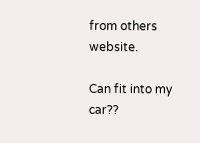from others website.

Can fit into my car??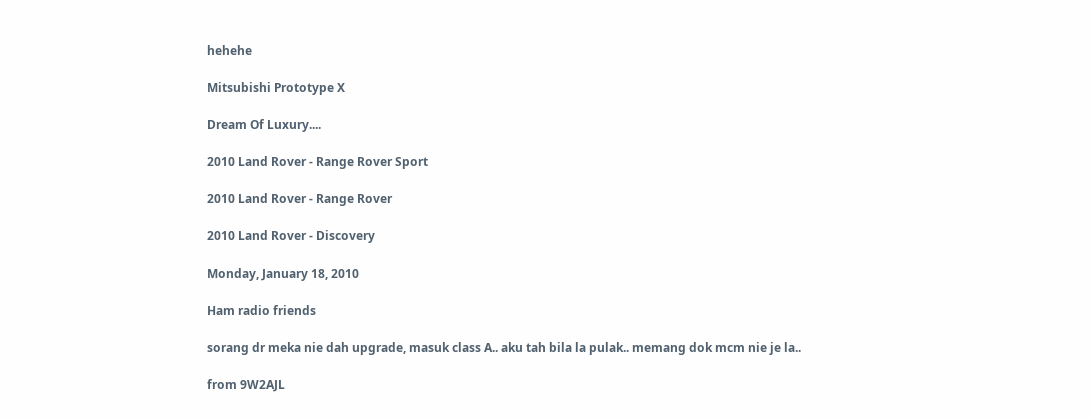hehehe

Mitsubishi Prototype X

Dream Of Luxury....

2010 Land Rover - Range Rover Sport

2010 Land Rover - Range Rover

2010 Land Rover - Discovery

Monday, January 18, 2010

Ham radio friends

sorang dr meka nie dah upgrade, masuk class A.. aku tah bila la pulak.. memang dok mcm nie je la..

from 9W2AJL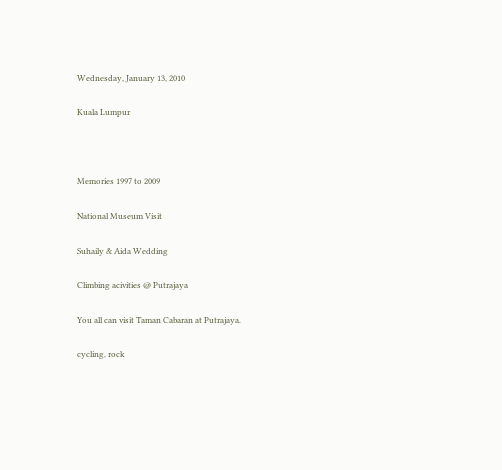Wednesday, January 13, 2010

Kuala Lumpur



Memories 1997 to 2009

National Museum Visit

Suhaily & Aida Wedding

Climbing acivities @ Putrajaya

You all can visit Taman Cabaran at Putrajaya.

cycling, rock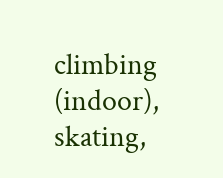climbing (indoor), skating,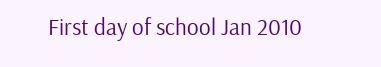First day of school Jan 2010